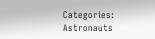Categories: Astronauts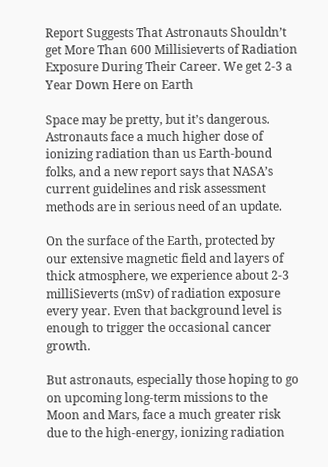Report Suggests That Astronauts Shouldn’t get More Than 600 Millisieverts of Radiation Exposure During Their Career. We get 2-3 a Year Down Here on Earth

Space may be pretty, but it’s dangerous. Astronauts face a much higher dose of ionizing radiation than us Earth-bound folks, and a new report says that NASA’s current guidelines and risk assessment methods are in serious need of an update.

On the surface of the Earth, protected by our extensive magnetic field and layers of thick atmosphere, we experience about 2-3 milliSieverts (mSv) of radiation exposure every year. Even that background level is enough to trigger the occasional cancer growth.

But astronauts, especially those hoping to go on upcoming long-term missions to the Moon and Mars, face a much greater risk due to the high-energy, ionizing radiation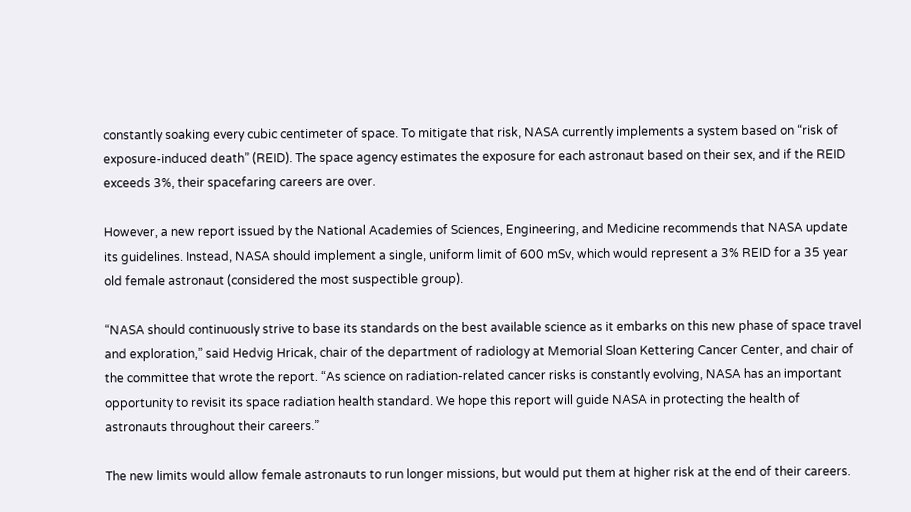constantly soaking every cubic centimeter of space. To mitigate that risk, NASA currently implements a system based on “risk of exposure-induced death” (REID). The space agency estimates the exposure for each astronaut based on their sex, and if the REID exceeds 3%, their spacefaring careers are over.

However, a new report issued by the National Academies of Sciences, Engineering, and Medicine recommends that NASA update its guidelines. Instead, NASA should implement a single, uniform limit of 600 mSv, which would represent a 3% REID for a 35 year old female astronaut (considered the most suspectible group).

“NASA should continuously strive to base its standards on the best available science as it embarks on this new phase of space travel and exploration,” said Hedvig Hricak, chair of the department of radiology at Memorial Sloan Kettering Cancer Center, and chair of the committee that wrote the report. “As science on radiation-related cancer risks is constantly evolving, NASA has an important opportunity to revisit its space radiation health standard. We hope this report will guide NASA in protecting the health of astronauts throughout their careers.”

The new limits would allow female astronauts to run longer missions, but would put them at higher risk at the end of their careers.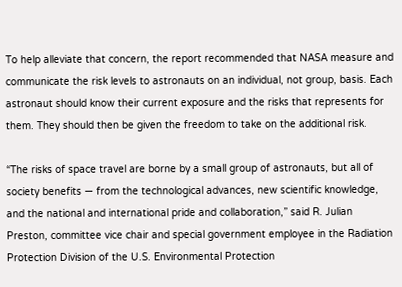To help alleviate that concern, the report recommended that NASA measure and communicate the risk levels to astronauts on an individual, not group, basis. Each astronaut should know their current exposure and the risks that represents for them. They should then be given the freedom to take on the additional risk.

“The risks of space travel are borne by a small group of astronauts, but all of society benefits — from the technological advances, new scientific knowledge, and the national and international pride and collaboration,” said R. Julian Preston, committee vice chair and special government employee in the Radiation Protection Division of the U.S. Environmental Protection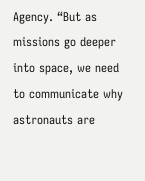Agency. “But as missions go deeper into space, we need to communicate why astronauts are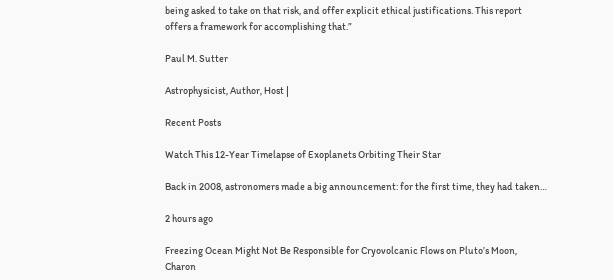being asked to take on that risk, and offer explicit ethical justifications. This report offers a framework for accomplishing that.”

Paul M. Sutter

Astrophysicist, Author, Host |

Recent Posts

Watch This 12-Year Timelapse of Exoplanets Orbiting Their Star

Back in 2008, astronomers made a big announcement: for the first time, they had taken…

2 hours ago

Freezing Ocean Might Not Be Responsible for Cryovolcanic Flows on Pluto’s Moon, Charon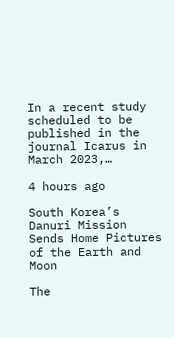In a recent study scheduled to be published in the journal Icarus in March 2023,…

4 hours ago

South Korea’s Danuri Mission Sends Home Pictures of the Earth and Moon

The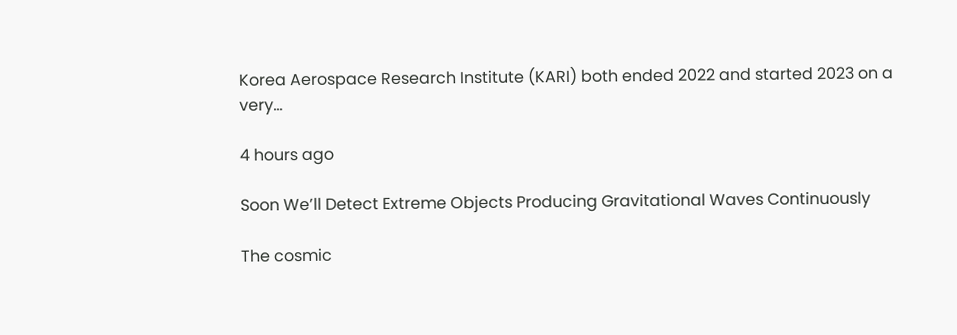Korea Aerospace Research Institute (KARI) both ended 2022 and started 2023 on a very…

4 hours ago

Soon We’ll Detect Extreme Objects Producing Gravitational Waves Continuously

The cosmic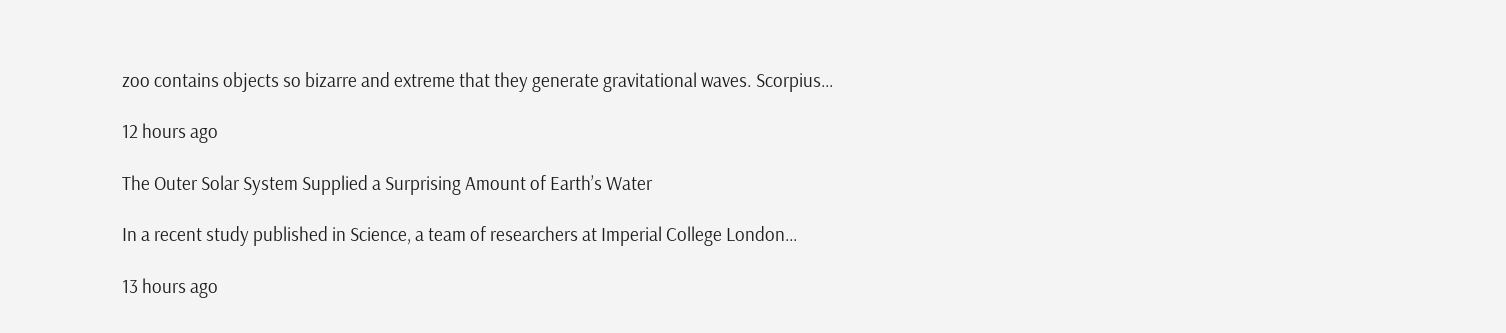zoo contains objects so bizarre and extreme that they generate gravitational waves. Scorpius…

12 hours ago

The Outer Solar System Supplied a Surprising Amount of Earth’s Water

In a recent study published in Science, a team of researchers at Imperial College London…

13 hours ago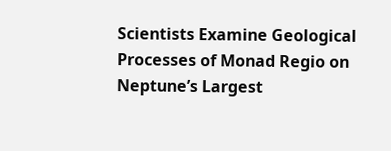Scientists Examine Geological Processes of Monad Regio on Neptune’s Largest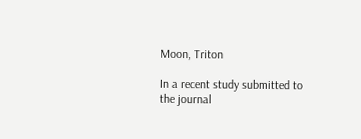Moon, Triton

In a recent study submitted to the journal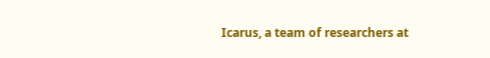Icarus, a team of researchers at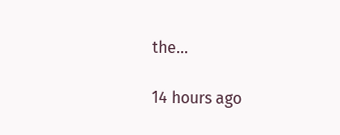the…

14 hours ago